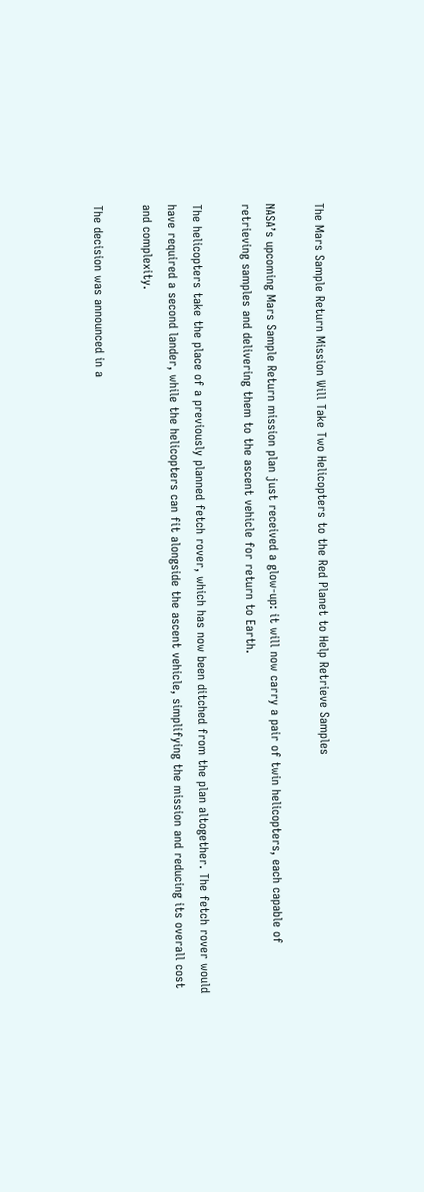The Mars Sample Return Mission Will Take Two Helicopters to the Red Planet to Help Retrieve Samples

NASA’s upcoming Mars Sample Return mission plan just received a glow-up: it will now carry a pair of twin helicopters, each capable of retrieving samples and delivering them to the ascent vehicle for return to Earth.

The helicopters take the place of a previously planned fetch rover, which has now been ditched from the plan altogether. The fetch rover would have required a second lander, while the helicopters can fit alongside the ascent vehicle, simplifying the mission and reducing its overall cost and complexity.

The decision was announced in a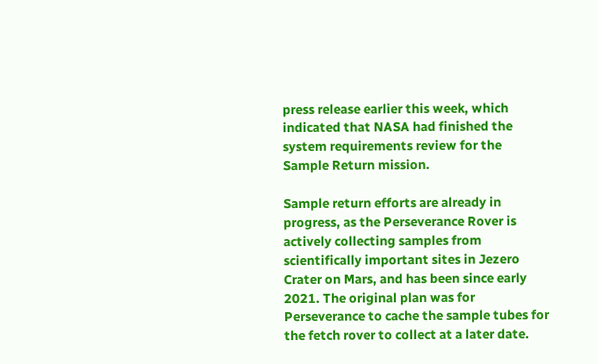press release earlier this week, which indicated that NASA had finished the system requirements review for the Sample Return mission.

Sample return efforts are already in progress, as the Perseverance Rover is actively collecting samples from scientifically important sites in Jezero Crater on Mars, and has been since early 2021. The original plan was for Perseverance to cache the sample tubes for the fetch rover to collect at a later date.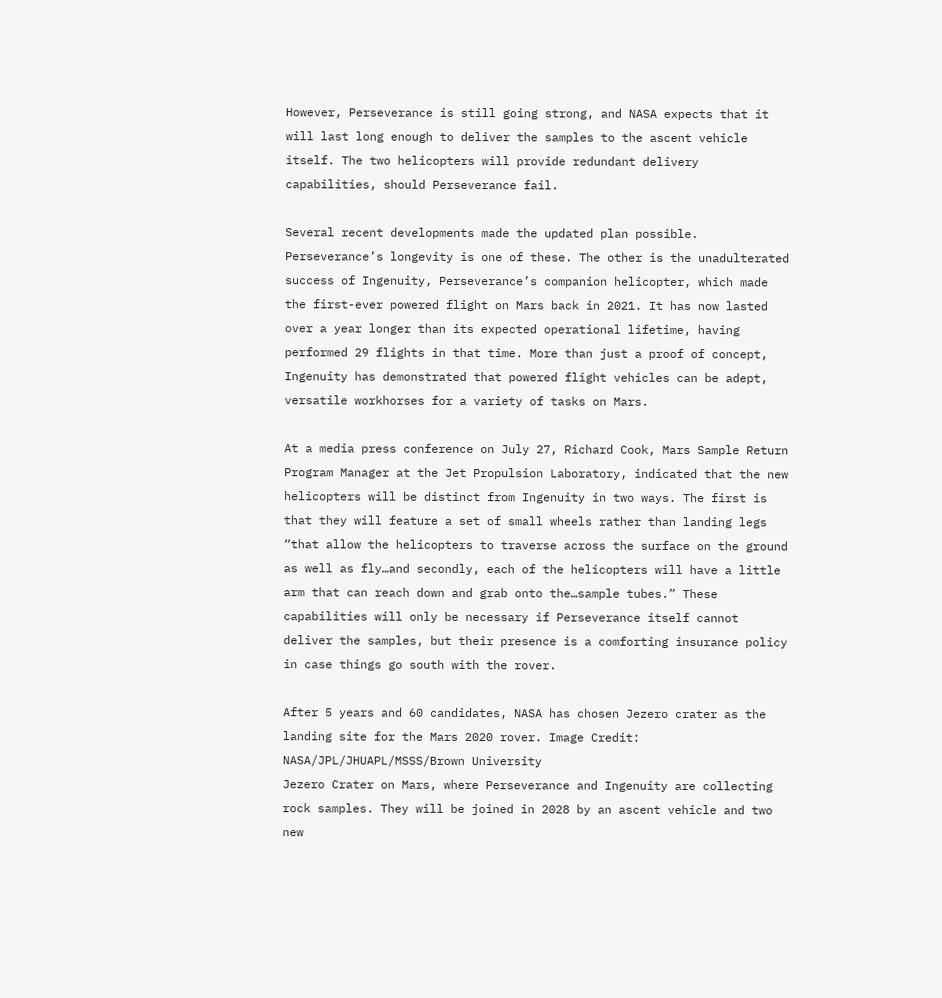However, Perseverance is still going strong, and NASA expects that it will last long enough to deliver the samples to the ascent vehicle itself. The two helicopters will provide redundant delivery capabilities, should Perseverance fail.

Several recent developments made the updated plan possible. Perseverance’s longevity is one of these. The other is the unadulterated success of Ingenuity, Perseverance’s companion helicopter, which made the first-ever powered flight on Mars back in 2021. It has now lasted over a year longer than its expected operational lifetime, having performed 29 flights in that time. More than just a proof of concept, Ingenuity has demonstrated that powered flight vehicles can be adept, versatile workhorses for a variety of tasks on Mars.

At a media press conference on July 27, Richard Cook, Mars Sample Return Program Manager at the Jet Propulsion Laboratory, indicated that the new helicopters will be distinct from Ingenuity in two ways. The first is that they will feature a set of small wheels rather than landing legs “that allow the helicopters to traverse across the surface on the ground as well as fly…and secondly, each of the helicopters will have a little arm that can reach down and grab onto the…sample tubes.” These capabilities will only be necessary if Perseverance itself cannot deliver the samples, but their presence is a comforting insurance policy in case things go south with the rover.

After 5 years and 60 candidates, NASA has chosen Jezero crater as the landing site for the Mars 2020 rover. Image Credit: NASA/JPL/JHUAPL/MSSS/Brown University
Jezero Crater on Mars, where Perseverance and Ingenuity are collecting rock samples. They will be joined in 2028 by an ascent vehicle and two new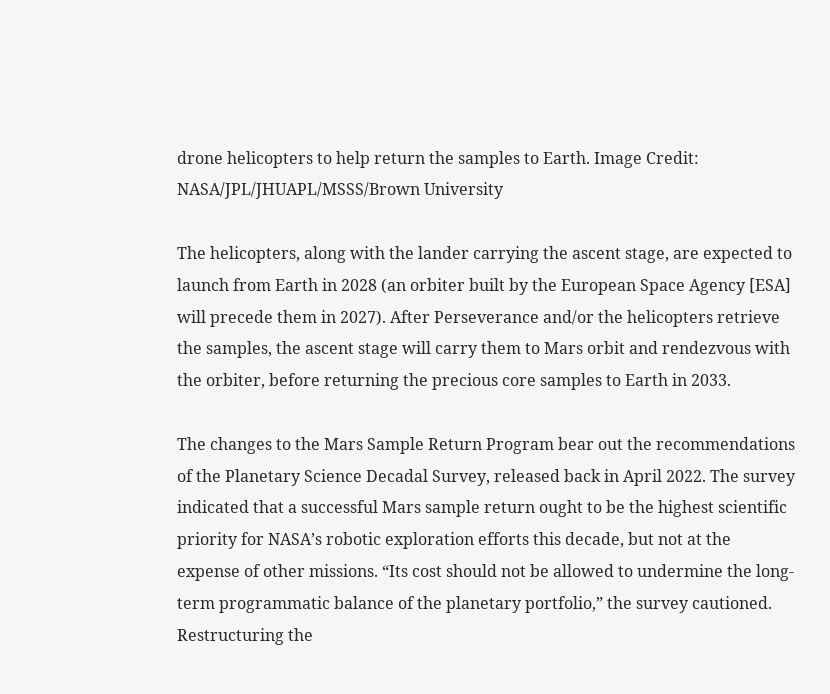drone helicopters to help return the samples to Earth. Image Credit: NASA/JPL/JHUAPL/MSSS/Brown University

The helicopters, along with the lander carrying the ascent stage, are expected to launch from Earth in 2028 (an orbiter built by the European Space Agency [ESA] will precede them in 2027). After Perseverance and/or the helicopters retrieve the samples, the ascent stage will carry them to Mars orbit and rendezvous with the orbiter, before returning the precious core samples to Earth in 2033.

The changes to the Mars Sample Return Program bear out the recommendations of the Planetary Science Decadal Survey, released back in April 2022. The survey indicated that a successful Mars sample return ought to be the highest scientific priority for NASA’s robotic exploration efforts this decade, but not at the expense of other missions. “Its cost should not be allowed to undermine the long-term programmatic balance of the planetary portfolio,” the survey cautioned. Restructuring the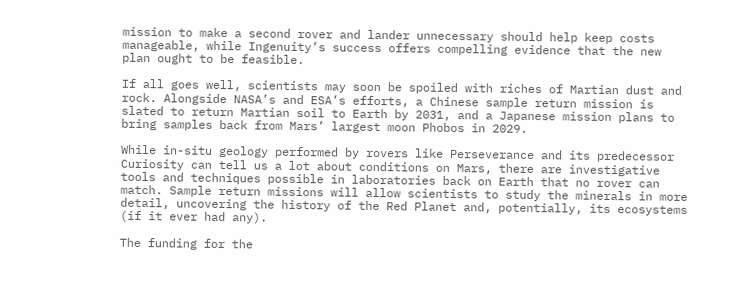mission to make a second rover and lander unnecessary should help keep costs manageable, while Ingenuity’s success offers compelling evidence that the new plan ought to be feasible.

If all goes well, scientists may soon be spoiled with riches of Martian dust and rock. Alongside NASA’s and ESA’s efforts, a Chinese sample return mission is slated to return Martian soil to Earth by 2031, and a Japanese mission plans to bring samples back from Mars’ largest moon Phobos in 2029.

While in-situ geology performed by rovers like Perseverance and its predecessor Curiosity can tell us a lot about conditions on Mars, there are investigative tools and techniques possible in laboratories back on Earth that no rover can match. Sample return missions will allow scientists to study the minerals in more detail, uncovering the history of the Red Planet and, potentially, its ecosystems (if it ever had any).

The funding for the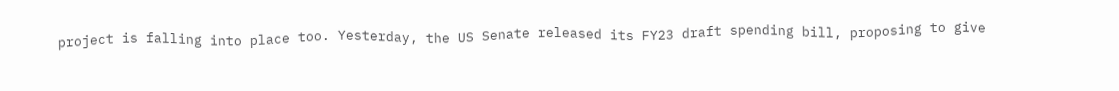project is falling into place too. Yesterday, the US Senate released its FY23 draft spending bill, proposing to give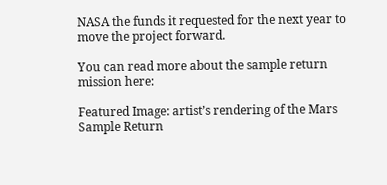NASA the funds it requested for the next year to move the project forward.

You can read more about the sample return mission here:

Featured Image: artist’s rendering of the Mars Sample Return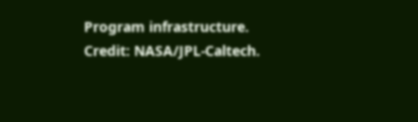Program infrastructure. Credit: NASA/JPL-Caltech.